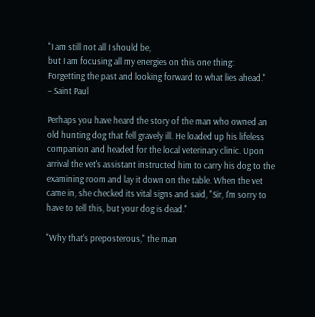"I am still not all I should be,
but I am focusing all my energies on this one thing:
Forgetting the past and looking forward to what lies ahead."
– Saint Paul

Perhaps you have heard the story of the man who owned an old hunting dog that fell gravely ill. He loaded up his lifeless companion and headed for the local veterinary clinic. Upon arrival the vet's assistant instructed him to carry his dog to the examining room and lay it down on the table. When the vet came in, she checked its vital signs and said, "Sir, I'm sorry to have to tell this, but your dog is dead."

"Why that's preposterous," the man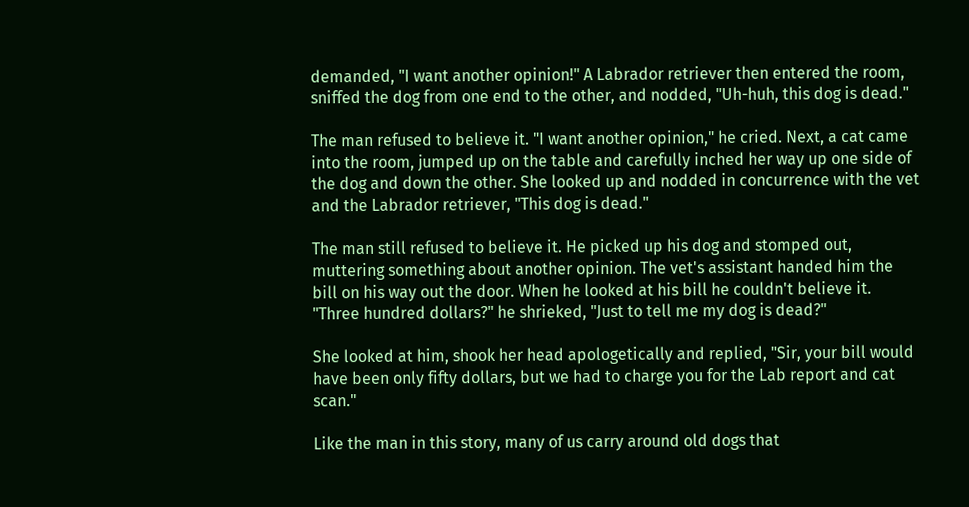demanded, "I want another opinion!" A Labrador retriever then entered the room, sniffed the dog from one end to the other, and nodded, "Uh-huh, this dog is dead."

The man refused to believe it. "I want another opinion," he cried. Next, a cat came into the room, jumped up on the table and carefully inched her way up one side of the dog and down the other. She looked up and nodded in concurrence with the vet and the Labrador retriever, "This dog is dead."

The man still refused to believe it. He picked up his dog and stomped out, muttering something about another opinion. The vet's assistant handed him the bill on his way out the door. When he looked at his bill he couldn't believe it. "Three hundred dollars?" he shrieked, "Just to tell me my dog is dead?"

She looked at him, shook her head apologetically and replied, "Sir, your bill would have been only fifty dollars, but we had to charge you for the Lab report and cat scan."

Like the man in this story, many of us carry around old dogs that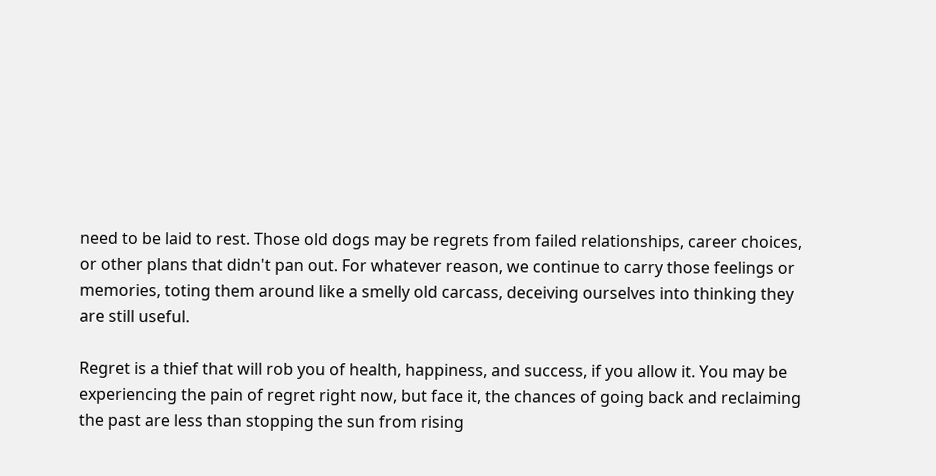need to be laid to rest. Those old dogs may be regrets from failed relationships, career choices, or other plans that didn't pan out. For whatever reason, we continue to carry those feelings or memories, toting them around like a smelly old carcass, deceiving ourselves into thinking they are still useful.

Regret is a thief that will rob you of health, happiness, and success, if you allow it. You may be experiencing the pain of regret right now, but face it, the chances of going back and reclaiming the past are less than stopping the sun from rising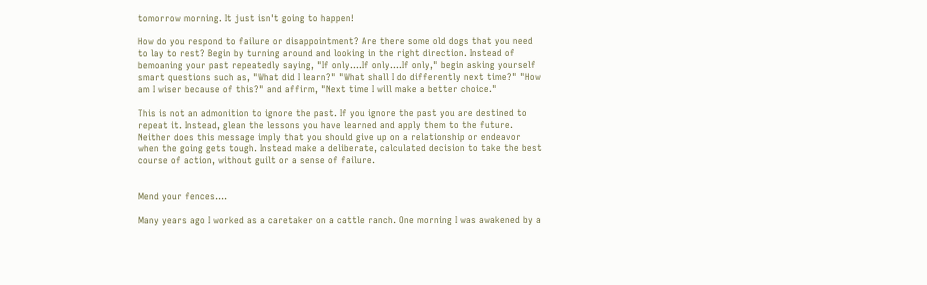tomorrow morning. It just isn't going to happen!

How do you respond to failure or disappointment? Are there some old dogs that you need to lay to rest? Begin by turning around and looking in the right direction. Instead of bemoaning your past repeatedly saying, "If only….If only….If only," begin asking yourself smart questions such as, "What did I learn?" "What shall I do differently next time?" "How am I wiser because of this?" and affirm, "Next time I will make a better choice."

This is not an admonition to ignore the past. If you ignore the past you are destined to repeat it. Instead, glean the lessons you have learned and apply them to the future. Neither does this message imply that you should give up on a relationship or endeavor when the going gets tough. Instead make a deliberate, calculated decision to take the best course of action, without guilt or a sense of failure.


Mend your fences….

Many years ago I worked as a caretaker on a cattle ranch. One morning I was awakened by a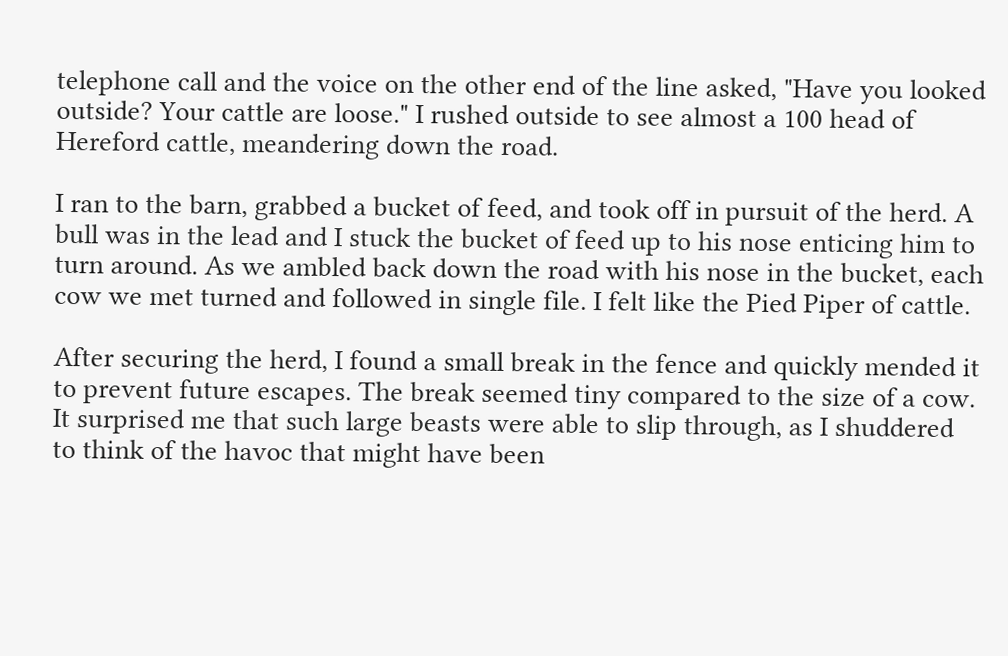telephone call and the voice on the other end of the line asked, "Have you looked outside? Your cattle are loose." I rushed outside to see almost a 100 head of Hereford cattle, meandering down the road.

I ran to the barn, grabbed a bucket of feed, and took off in pursuit of the herd. A bull was in the lead and I stuck the bucket of feed up to his nose enticing him to turn around. As we ambled back down the road with his nose in the bucket, each cow we met turned and followed in single file. I felt like the Pied Piper of cattle.

After securing the herd, I found a small break in the fence and quickly mended it to prevent future escapes. The break seemed tiny compared to the size of a cow. It surprised me that such large beasts were able to slip through, as I shuddered to think of the havoc that might have been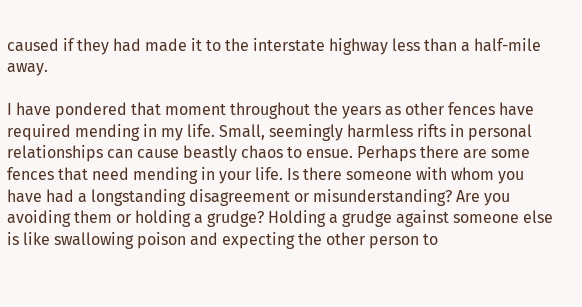caused if they had made it to the interstate highway less than a half-mile away.

I have pondered that moment throughout the years as other fences have required mending in my life. Small, seemingly harmless rifts in personal relationships can cause beastly chaos to ensue. Perhaps there are some fences that need mending in your life. Is there someone with whom you have had a longstanding disagreement or misunderstanding? Are you avoiding them or holding a grudge? Holding a grudge against someone else is like swallowing poison and expecting the other person to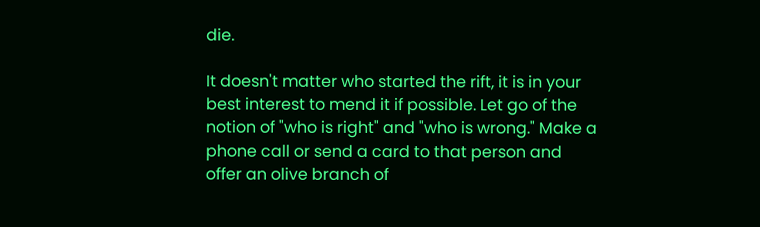die.

It doesn't matter who started the rift, it is in your best interest to mend it if possible. Let go of the notion of "who is right" and "who is wrong." Make a phone call or send a card to that person and offer an olive branch of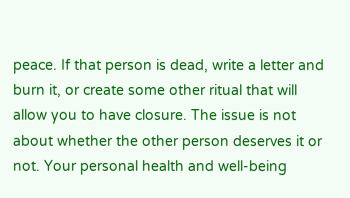peace. If that person is dead, write a letter and burn it, or create some other ritual that will allow you to have closure. The issue is not about whether the other person deserves it or not. Your personal health and well-being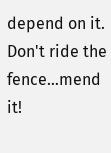depend on it. Don't ride the fence…mend it!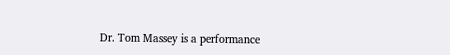Dr. Tom Massey is a performance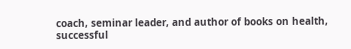coach, seminar leader, and author of books on health, successful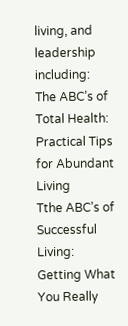living, and leadership including:
The ABC’s of Total Health: Practical Tips for Abundant Living
Tthe ABC’s of Successful Living: Getting What You Really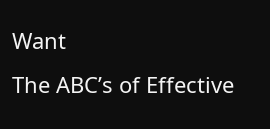Want
The ABC’s of Effective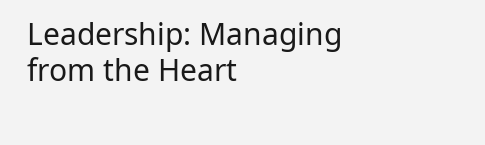Leadership: Managing from the Heart